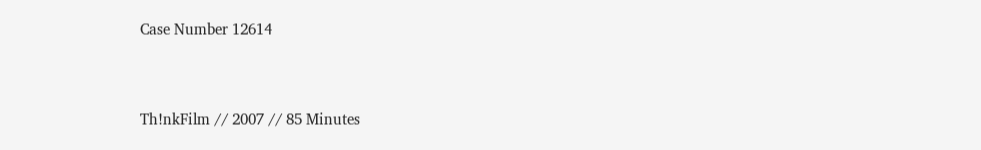Case Number 12614


Th!nkFilm // 2007 // 85 Minutes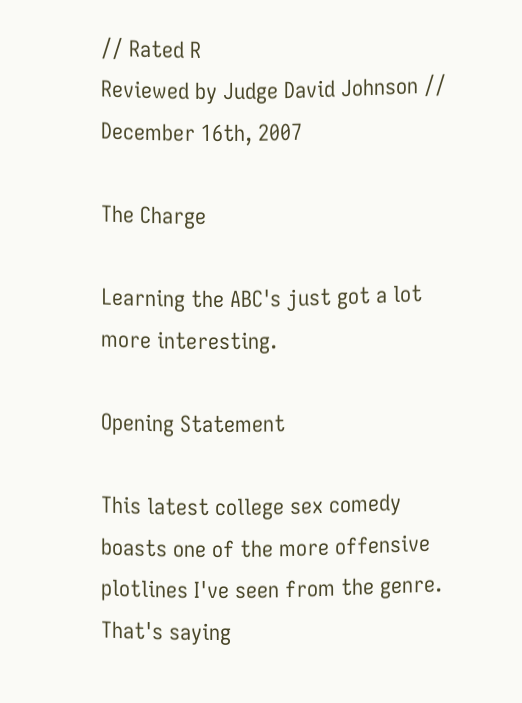// Rated R
Reviewed by Judge David Johnson // December 16th, 2007

The Charge

Learning the ABC's just got a lot more interesting.

Opening Statement

This latest college sex comedy boasts one of the more offensive plotlines I've seen from the genre. That's saying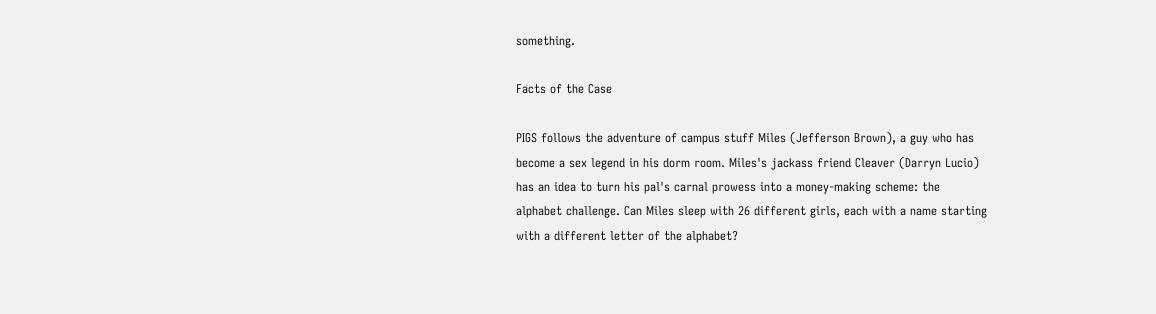something.

Facts of the Case

PIGS follows the adventure of campus stuff Miles (Jefferson Brown), a guy who has become a sex legend in his dorm room. Miles's jackass friend Cleaver (Darryn Lucio) has an idea to turn his pal's carnal prowess into a money-making scheme: the alphabet challenge. Can Miles sleep with 26 different girls, each with a name starting with a different letter of the alphabet?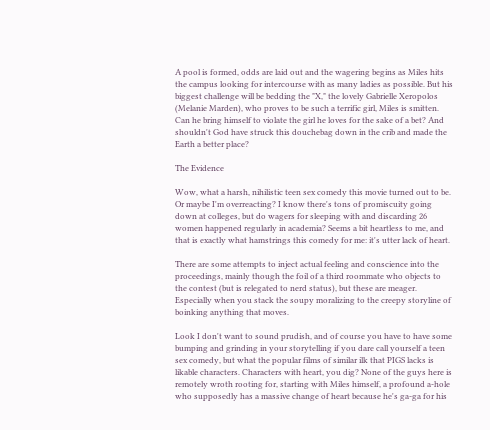A pool is formed, odds are laid out and the wagering begins as Miles hits the campus looking for intercourse with as many ladies as possible. But his biggest challenge will be bedding the "X," the lovely Gabrielle Xeropolos (Melanie Marden), who proves to be such a terrific girl, Miles is smitten. Can he bring himself to violate the girl he loves for the sake of a bet? And shouldn't God have struck this douchebag down in the crib and made the Earth a better place?

The Evidence

Wow, what a harsh, nihilistic teen sex comedy this movie turned out to be. Or maybe I'm overreacting? I know there's tons of promiscuity going down at colleges, but do wagers for sleeping with and discarding 26 women happened regularly in academia? Seems a bit heartless to me, and that is exactly what hamstrings this comedy for me: it's utter lack of heart.

There are some attempts to inject actual feeling and conscience into the proceedings, mainly though the foil of a third roommate who objects to the contest (but is relegated to nerd status), but these are meager. Especially when you stack the soupy moralizing to the creepy storyline of boinking anything that moves.

Look I don't want to sound prudish, and of course you have to have some bumping and grinding in your storytelling if you dare call yourself a teen sex comedy, but what the popular films of similar ilk that PIGS lacks is likable characters. Characters with heart, you dig? None of the guys here is remotely wroth rooting for, starting with Miles himself, a profound a-hole who supposedly has a massive change of heart because he's ga-ga for his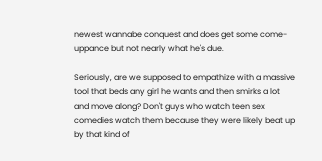newest wannabe conquest and does get some come-uppance but not nearly what he's due.

Seriously, are we supposed to empathize with a massive tool that beds any girl he wants and then smirks a lot and move along? Don't guys who watch teen sex comedies watch them because they were likely beat up by that kind of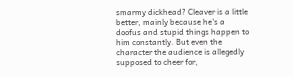smarmy dickhead? Cleaver is a little better, mainly because he's a doofus and stupid things happen to him constantly. But even the character the audience is allegedly supposed to cheer for,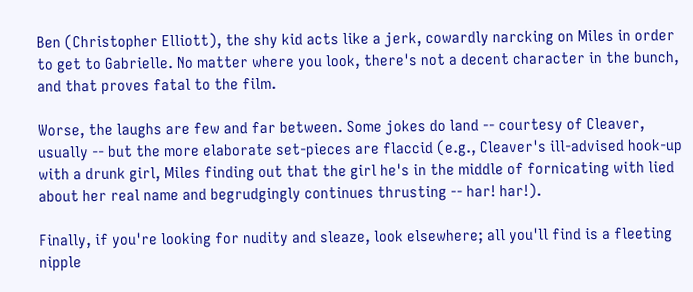Ben (Christopher Elliott), the shy kid acts like a jerk, cowardly narcking on Miles in order to get to Gabrielle. No matter where you look, there's not a decent character in the bunch, and that proves fatal to the film.

Worse, the laughs are few and far between. Some jokes do land -- courtesy of Cleaver, usually -- but the more elaborate set-pieces are flaccid (e.g., Cleaver's ill-advised hook-up with a drunk girl, Miles finding out that the girl he's in the middle of fornicating with lied about her real name and begrudgingly continues thrusting -- har! har!).

Finally, if you're looking for nudity and sleaze, look elsewhere; all you'll find is a fleeting nipple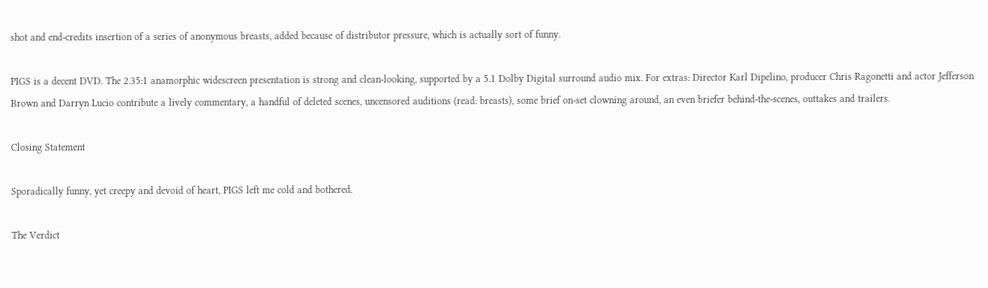shot and end-credits insertion of a series of anonymous breasts, added because of distributor pressure, which is actually sort of funny.

PIGS is a decent DVD. The 2.35:1 anamorphic widescreen presentation is strong and clean-looking, supported by a 5.1 Dolby Digital surround audio mix. For extras: Director Karl Dipelino, producer Chris Ragonetti and actor Jefferson Brown and Darryn Lucio contribute a lively commentary, a handful of deleted scenes, uncensored auditions (read: breasts), some brief on-set clowning around, an even briefer behind-the-scenes, outtakes and trailers.

Closing Statement

Sporadically funny, yet creepy and devoid of heart, PIGS left me cold and bothered.

The Verdict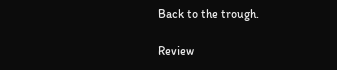Back to the trough.

Review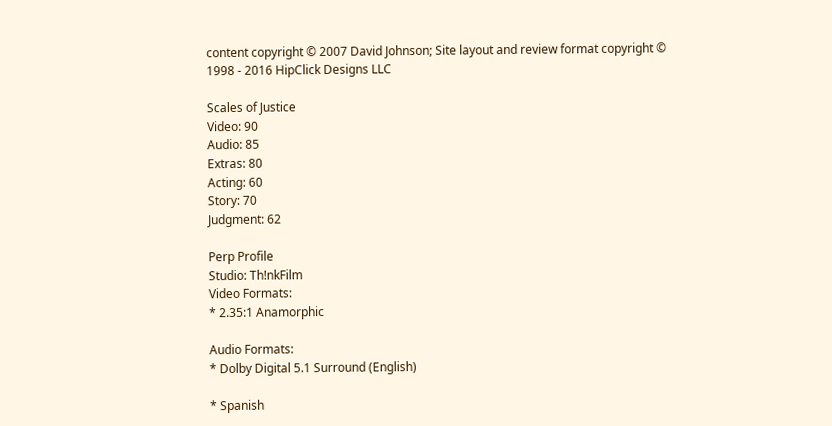content copyright © 2007 David Johnson; Site layout and review format copyright © 1998 - 2016 HipClick Designs LLC

Scales of Justice
Video: 90
Audio: 85
Extras: 80
Acting: 60
Story: 70
Judgment: 62

Perp Profile
Studio: Th!nkFilm
Video Formats:
* 2.35:1 Anamorphic

Audio Formats:
* Dolby Digital 5.1 Surround (English)

* Spanish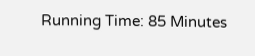Running Time: 85 Minutes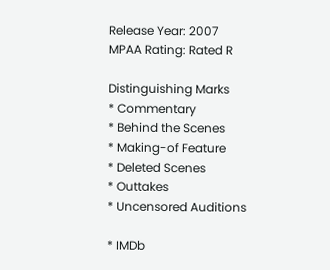Release Year: 2007
MPAA Rating: Rated R

Distinguishing Marks
* Commentary
* Behind the Scenes
* Making-of Feature
* Deleted Scenes
* Outtakes
* Uncensored Auditions

* IMDb